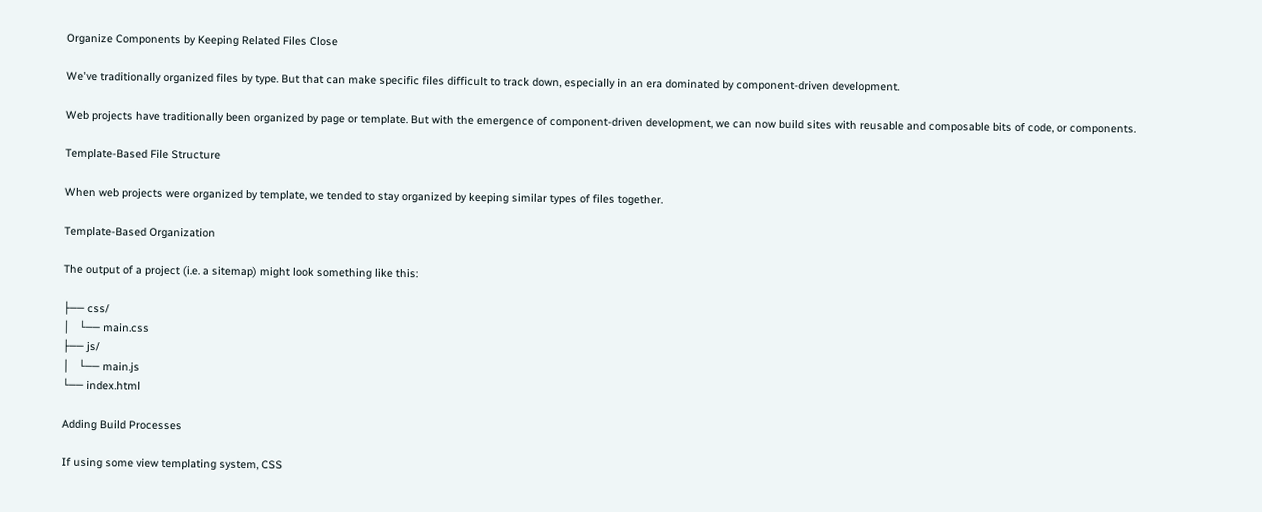Organize Components by Keeping Related Files Close

We've traditionally organized files by type. But that can make specific files difficult to track down, especially in an era dominated by component-driven development.

Web projects have traditionally been organized by page or template. But with the emergence of component-driven development, we can now build sites with reusable and composable bits of code, or components.

Template-Based File Structure

When web projects were organized by template, we tended to stay organized by keeping similar types of files together.

Template-Based Organization

The output of a project (i.e. a sitemap) might look something like this:

├── css/
│   └── main.css
├── js/
│   └── main.js
└── index.html

Adding Build Processes

If using some view templating system, CSS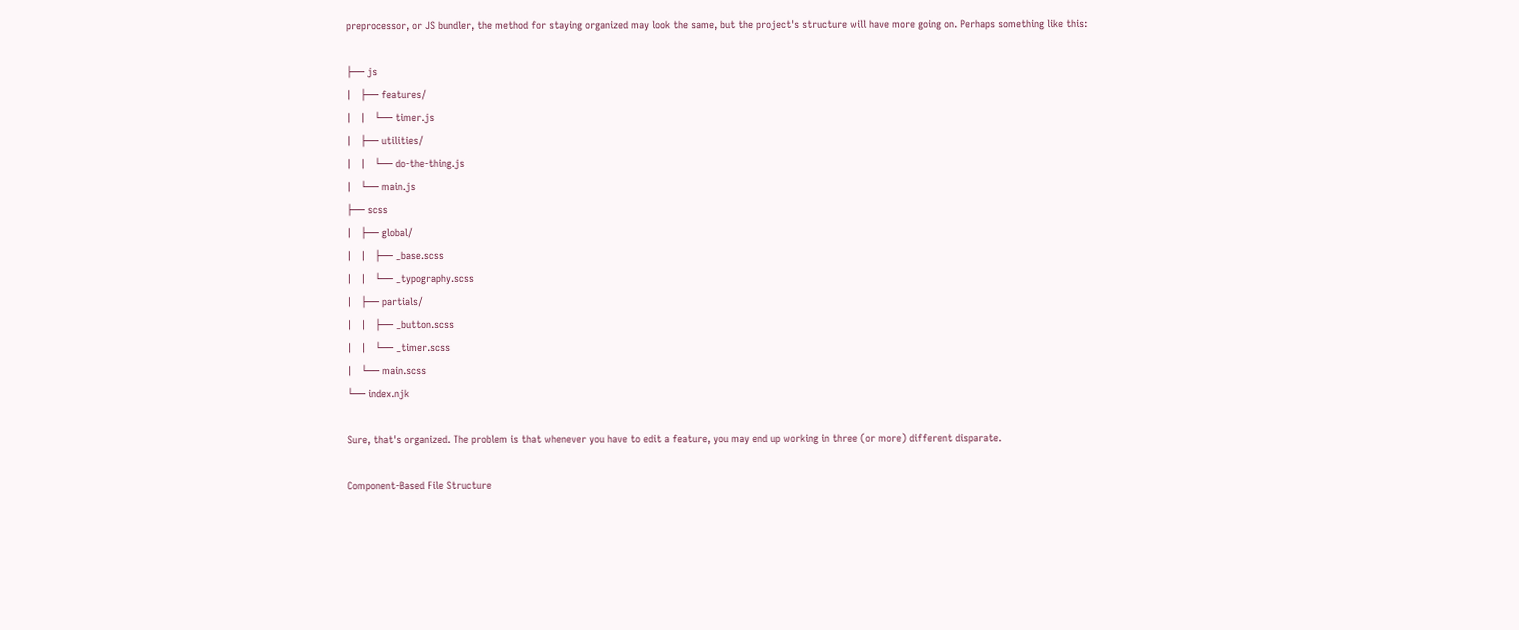preprocessor, or JS bundler, the method for staying organized may look the same, but the project's structure will have more going on. Perhaps something like this:

├── js
|   ├── features/
|   |   └── timer.js
|   ├── utilities/
|   |   └── do-the-thing.js
|   └── main.js
├── scss
|   ├── global/
|   |   ├── _base.scss
|   |   └── _typography.scss
|   ├── partials/
|   |   ├── _button.scss
|   |   └── _timer.scss
|   └── main.scss
└── index.njk

Sure, that's organized. The problem is that whenever you have to edit a feature, you may end up working in three (or more) different disparate.

Component-Based File Structure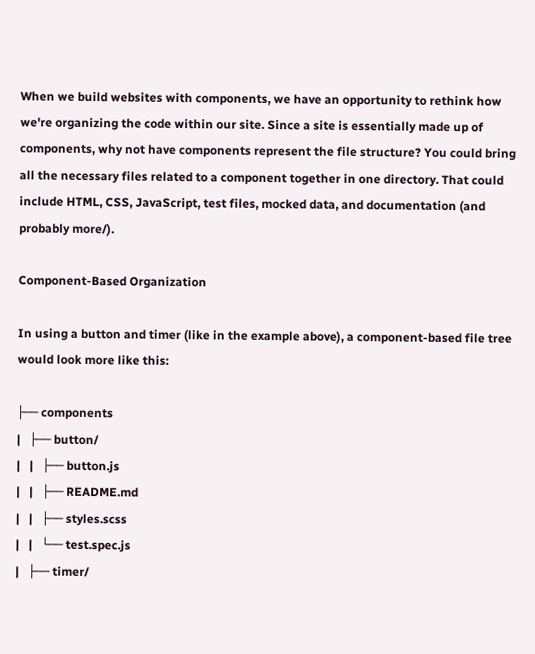When we build websites with components, we have an opportunity to rethink how we're organizing the code within our site. Since a site is essentially made up of components, why not have components represent the file structure? You could bring all the necessary files related to a component together in one directory. That could include HTML, CSS, JavaScript, test files, mocked data, and documentation (and probably more/).

Component-Based Organization

In using a button and timer (like in the example above), a component-based file tree would look more like this:

├── components
|   ├── button/
|   |   ├── button.js
|   |   ├── README.md
|   |   ├── styles.scss
|   |   └── test.spec.js
|   ├── timer/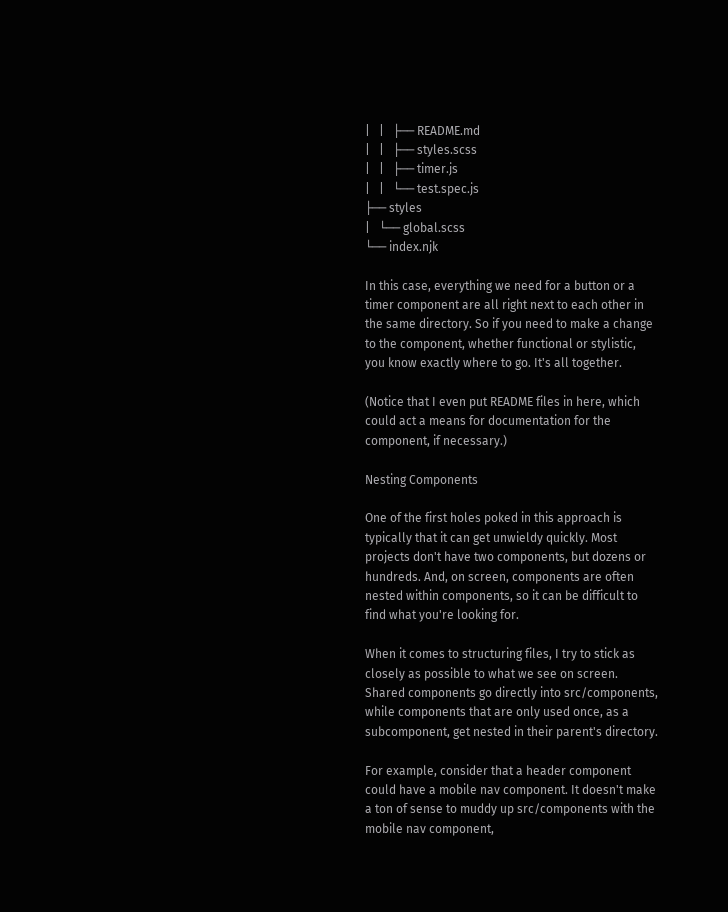|   |   ├── README.md
|   |   ├── styles.scss
|   |   ├── timer.js
|   |   └── test.spec.js
├── styles
|   └── global.scss
└── index.njk

In this case, everything we need for a button or a timer component are all right next to each other in the same directory. So if you need to make a change to the component, whether functional or stylistic, you know exactly where to go. It's all together.

(Notice that I even put README files in here, which could act a means for documentation for the component, if necessary.)

Nesting Components

One of the first holes poked in this approach is typically that it can get unwieldy quickly. Most projects don't have two components, but dozens or hundreds. And, on screen, components are often nested within components, so it can be difficult to find what you're looking for.

When it comes to structuring files, I try to stick as closely as possible to what we see on screen. Shared components go directly into src/components, while components that are only used once, as a subcomponent, get nested in their parent's directory.

For example, consider that a header component could have a mobile nav component. It doesn't make a ton of sense to muddy up src/components with the mobile nav component,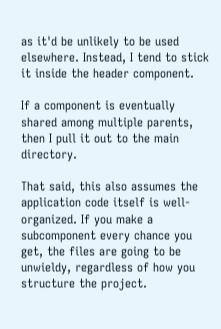as it'd be unlikely to be used elsewhere. Instead, I tend to stick it inside the header component.

If a component is eventually shared among multiple parents, then I pull it out to the main directory.

That said, this also assumes the application code itself is well-organized. If you make a subcomponent every chance you get, the files are going to be unwieldy, regardless of how you structure the project.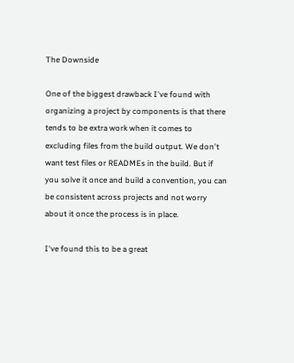The Downside

One of the biggest drawback I've found with organizing a project by components is that there tends to be extra work when it comes to excluding files from the build output. We don't want test files or READMEs in the build. But if you solve it once and build a convention, you can be consistent across projects and not worry about it once the process is in place.

I've found this to be a great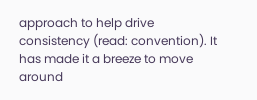approach to help drive consistency (read: convention). It has made it a breeze to move around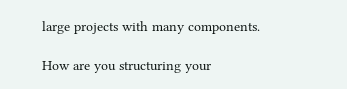large projects with many components.

How are you structuring your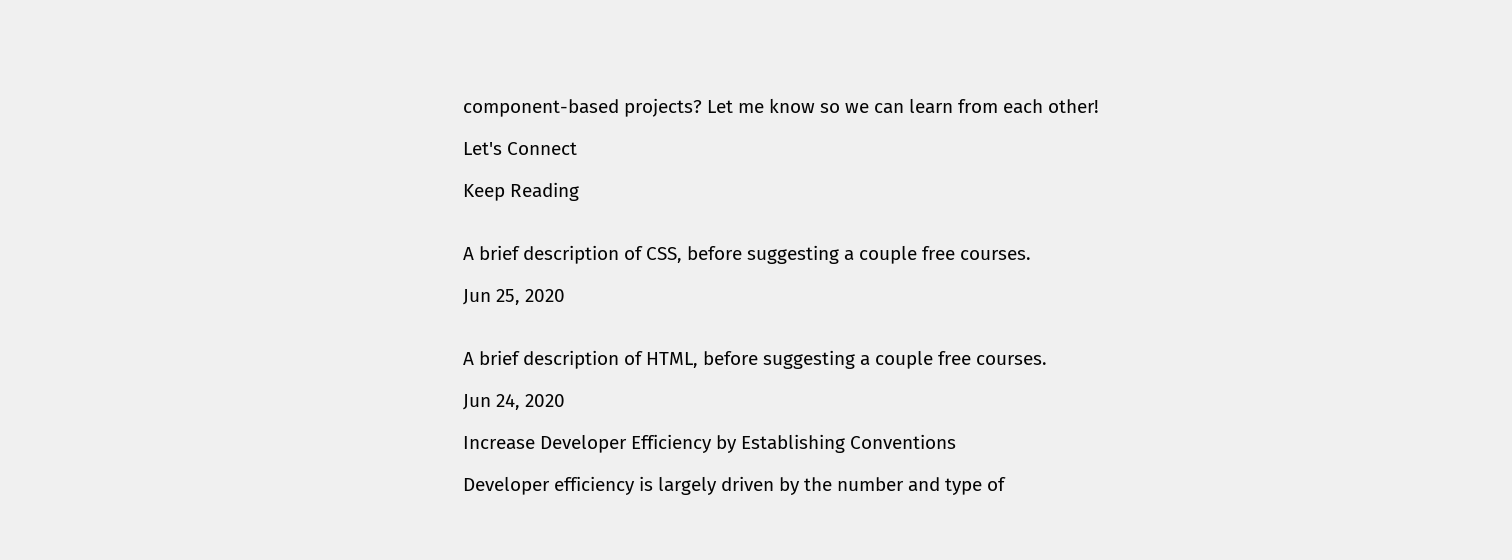component-based projects? Let me know so we can learn from each other!

Let's Connect

Keep Reading


A brief description of CSS, before suggesting a couple free courses.

Jun 25, 2020


A brief description of HTML, before suggesting a couple free courses.

Jun 24, 2020

Increase Developer Efficiency by Establishing Conventions

Developer efficiency is largely driven by the number and type of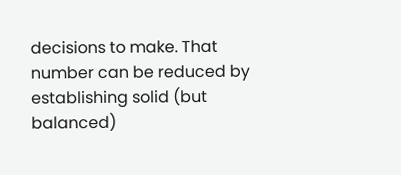decisions to make. That number can be reduced by establishing solid (but balanced)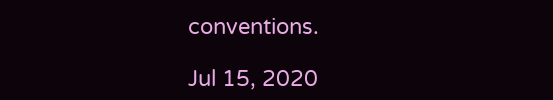conventions.

Jul 15, 2020